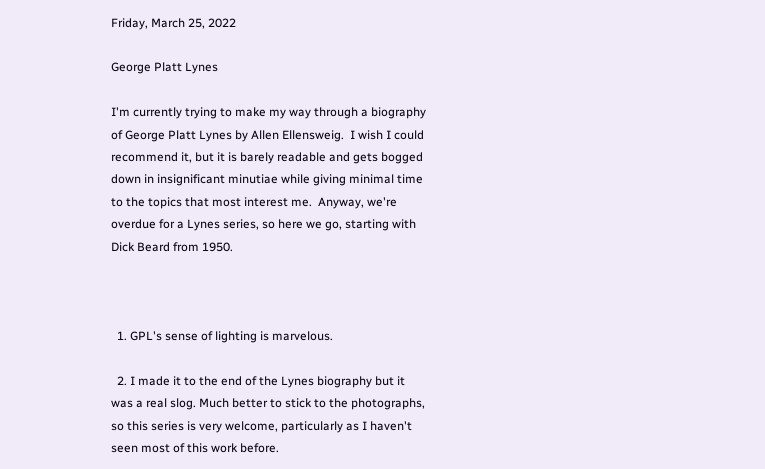Friday, March 25, 2022

George Platt Lynes

I'm currently trying to make my way through a biography of George Platt Lynes by Allen Ellensweig.  I wish I could recommend it, but it is barely readable and gets bogged down in insignificant minutiae while giving minimal time to the topics that most interest me.  Anyway, we're overdue for a Lynes series, so here we go, starting with Dick Beard from 1950.



  1. GPL's sense of lighting is marvelous.

  2. I made it to the end of the Lynes biography but it was a real slog. Much better to stick to the photographs, so this series is very welcome, particularly as I haven't seen most of this work before.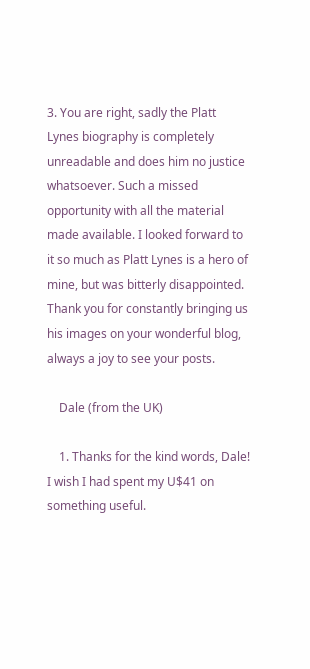3. You are right, sadly the Platt Lynes biography is completely unreadable and does him no justice whatsoever. Such a missed opportunity with all the material made available. I looked forward to it so much as Platt Lynes is a hero of mine, but was bitterly disappointed. Thank you for constantly bringing us his images on your wonderful blog, always a joy to see your posts.

    Dale (from the UK)

    1. Thanks for the kind words, Dale! I wish I had spent my U$41 on something useful.